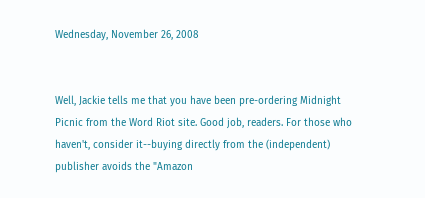Wednesday, November 26, 2008


Well, Jackie tells me that you have been pre-ordering Midnight Picnic from the Word Riot site. Good job, readers. For those who haven't, consider it--buying directly from the (independent) publisher avoids the "Amazon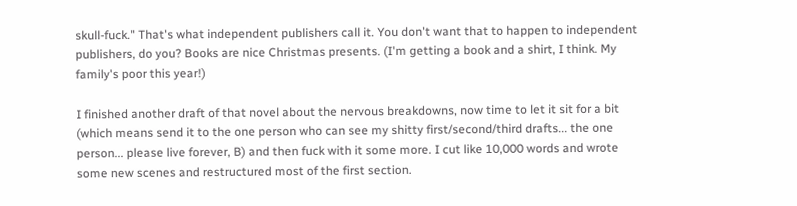skull-fuck." That's what independent publishers call it. You don't want that to happen to independent publishers, do you? Books are nice Christmas presents. (I'm getting a book and a shirt, I think. My family's poor this year!)

I finished another draft of that novel about the nervous breakdowns, now time to let it sit for a bit (which means send it to the one person who can see my shitty first/second/third drafts... the one person... please live forever, B) and then fuck with it some more. I cut like 10,000 words and wrote some new scenes and restructured most of the first section.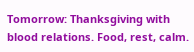Tomorrow: Thanksgiving with blood relations. Food, rest, calm.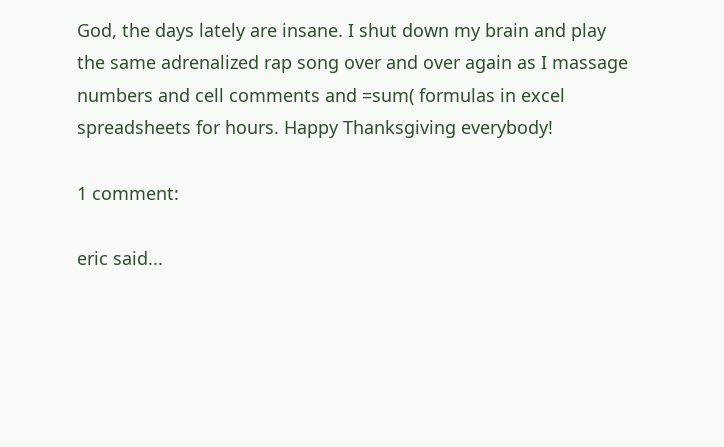God, the days lately are insane. I shut down my brain and play the same adrenalized rap song over and over again as I massage numbers and cell comments and =sum( formulas in excel spreadsheets for hours. Happy Thanksgiving everybody!

1 comment:

eric said...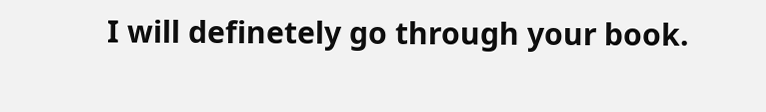I will definetely go through your book.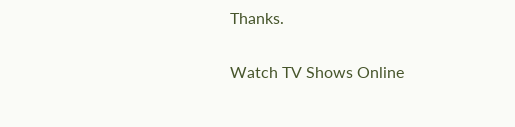Thanks.

Watch TV Shows Online